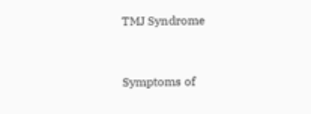TMJ Syndrome


Symptoms of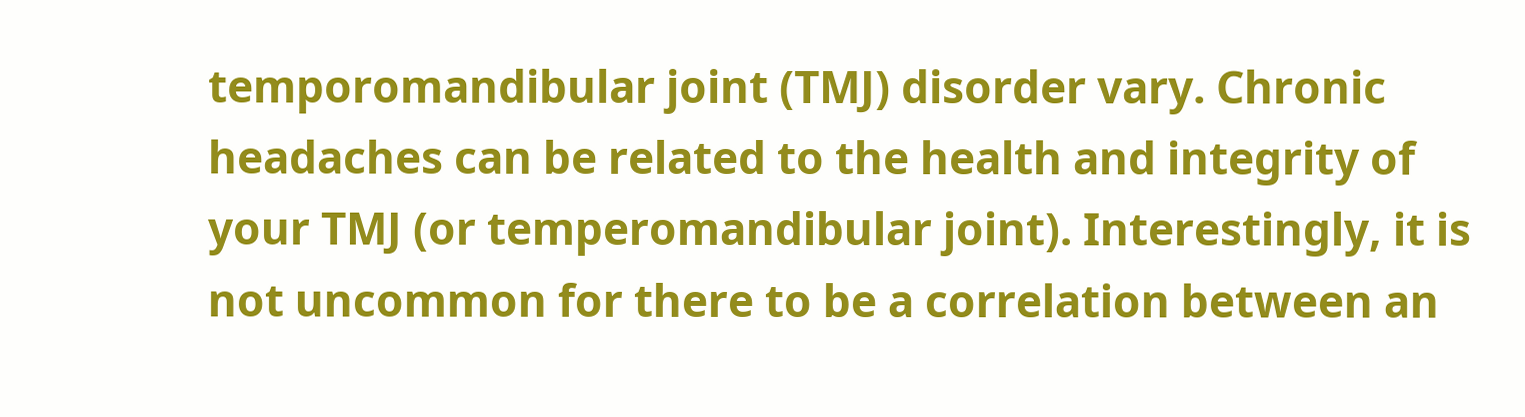temporomandibular joint (TMJ) disorder vary. Chronic headaches can be related to the health and integrity of your TMJ (or temperomandibular joint). Interestingly, it is not uncommon for there to be a correlation between an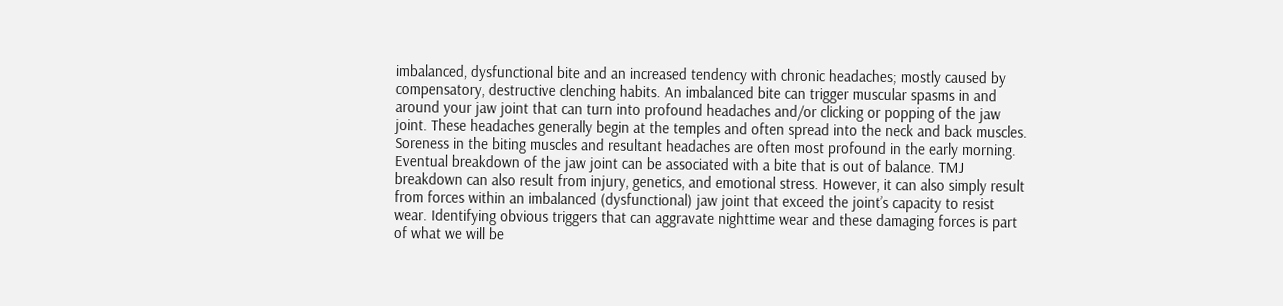imbalanced, dysfunctional bite and an increased tendency with chronic headaches; mostly caused by compensatory, destructive clenching habits. An imbalanced bite can trigger muscular spasms in and around your jaw joint that can turn into profound headaches and/or clicking or popping of the jaw joint. These headaches generally begin at the temples and often spread into the neck and back muscles. Soreness in the biting muscles and resultant headaches are often most profound in the early morning. Eventual breakdown of the jaw joint can be associated with a bite that is out of balance. TMJ breakdown can also result from injury, genetics, and emotional stress. However, it can also simply result from forces within an imbalanced (dysfunctional) jaw joint that exceed the joint’s capacity to resist wear. Identifying obvious triggers that can aggravate nighttime wear and these damaging forces is part of what we will be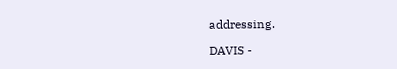addressing.

DAVIS -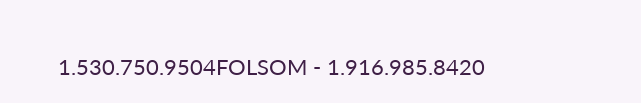1.530.750.9504FOLSOM - 1.916.985.8420